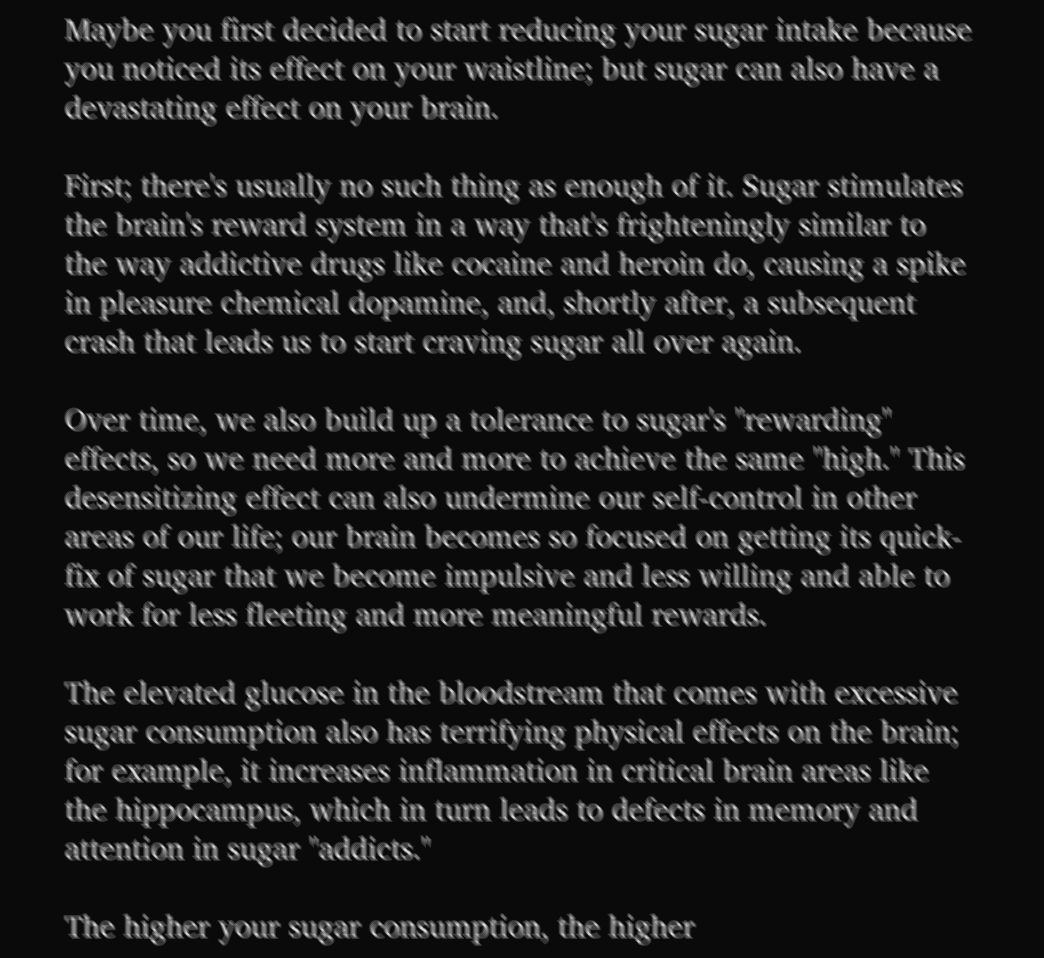Maybe you first decided to start reducing your sugar intake because you noticed its effect on your waistline; but sugar can also have a devastating effect on your brain.

First; there's usually no such thing as enough of it. Sugar stimulates the brain's reward system in a way that's frighteningly similar to the way addictive drugs like cocaine and heroin do, causing a spike in pleasure chemical dopamine, and, shortly after, a subsequent crash that leads us to start craving sugar all over again.

Over time, we also build up a tolerance to sugar's "rewarding" effects, so we need more and more to achieve the same "high." This desensitizing effect can also undermine our self-control in other areas of our life; our brain becomes so focused on getting its quick-fix of sugar that we become impulsive and less willing and able to work for less fleeting and more meaningful rewards.

The elevated glucose in the bloodstream that comes with excessive sugar consumption also has terrifying physical effects on the brain; for example, it increases inflammation in critical brain areas like the hippocampus, which in turn leads to defects in memory and attention in sugar "addicts."

The higher your sugar consumption, the higher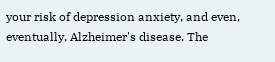your risk of depression anxiety, and even, eventually, Alzheimer's disease. The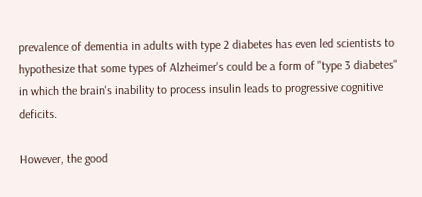prevalence of dementia in adults with type 2 diabetes has even led scientists to hypothesize that some types of Alzheimer's could be a form of "type 3 diabetes" in which the brain's inability to process insulin leads to progressive cognitive deficits.

However, the good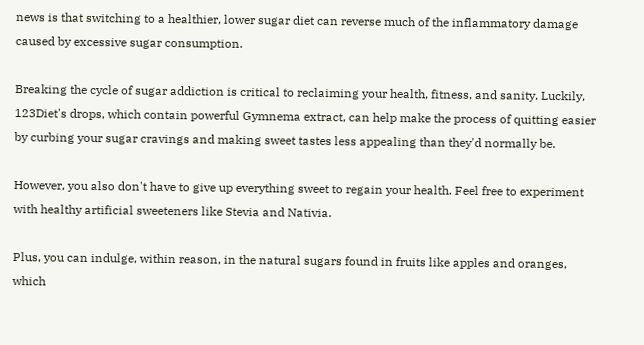news is that switching to a healthier, lower sugar diet can reverse much of the inflammatory damage caused by excessive sugar consumption.

Breaking the cycle of sugar addiction is critical to reclaiming your health, fitness, and sanity. Luckily, 123Diet's drops, which contain powerful Gymnema extract, can help make the process of quitting easier by curbing your sugar cravings and making sweet tastes less appealing than they'd normally be.

However, you also don't have to give up everything sweet to regain your health. Feel free to experiment with healthy artificial sweeteners like Stevia and Nativia.

Plus, you can indulge, within reason, in the natural sugars found in fruits like apples and oranges, which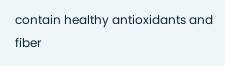contain healthy antioxidants and fiber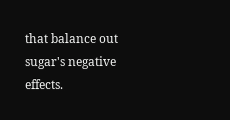that balance out sugar's negative effects.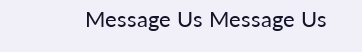Message Us Message Us